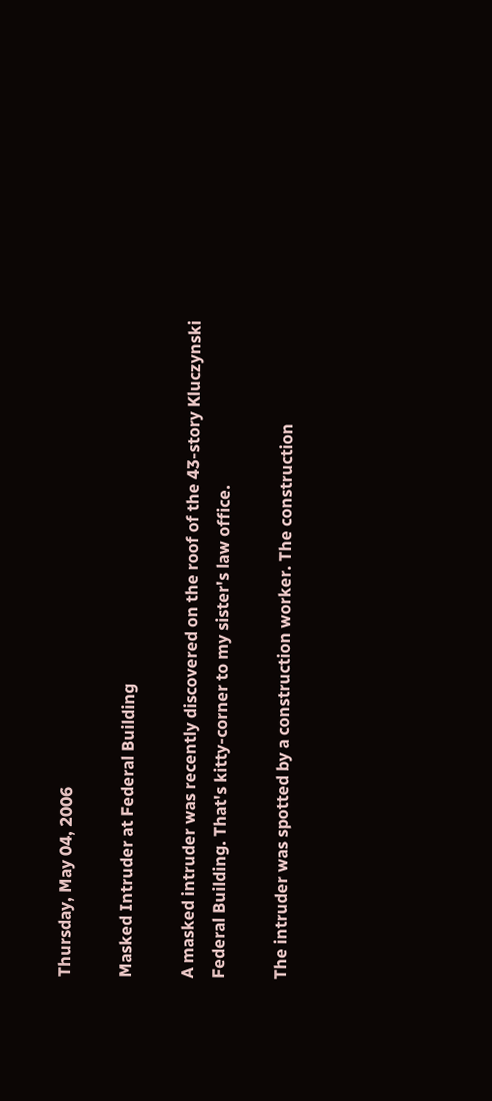Thursday, May 04, 2006

Masked Intruder at Federal Building

A masked intruder was recently discovered on the roof of the 43-story Kluczynski Federal Building. That's kitty-corner to my sister's law office.

The intruder was spotted by a construction worker. The construction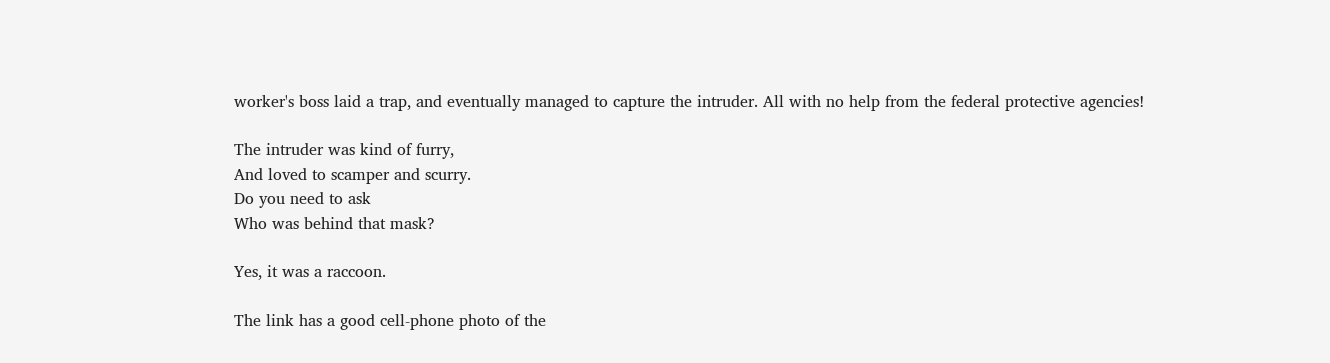worker's boss laid a trap, and eventually managed to capture the intruder. All with no help from the federal protective agencies!

The intruder was kind of furry,
And loved to scamper and scurry.
Do you need to ask
Who was behind that mask?

Yes, it was a raccoon.

The link has a good cell-phone photo of the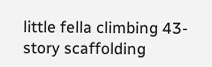little fella climbing 43-story scaffolding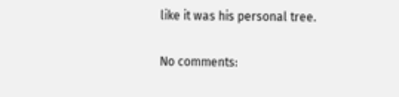like it was his personal tree.

No comments: